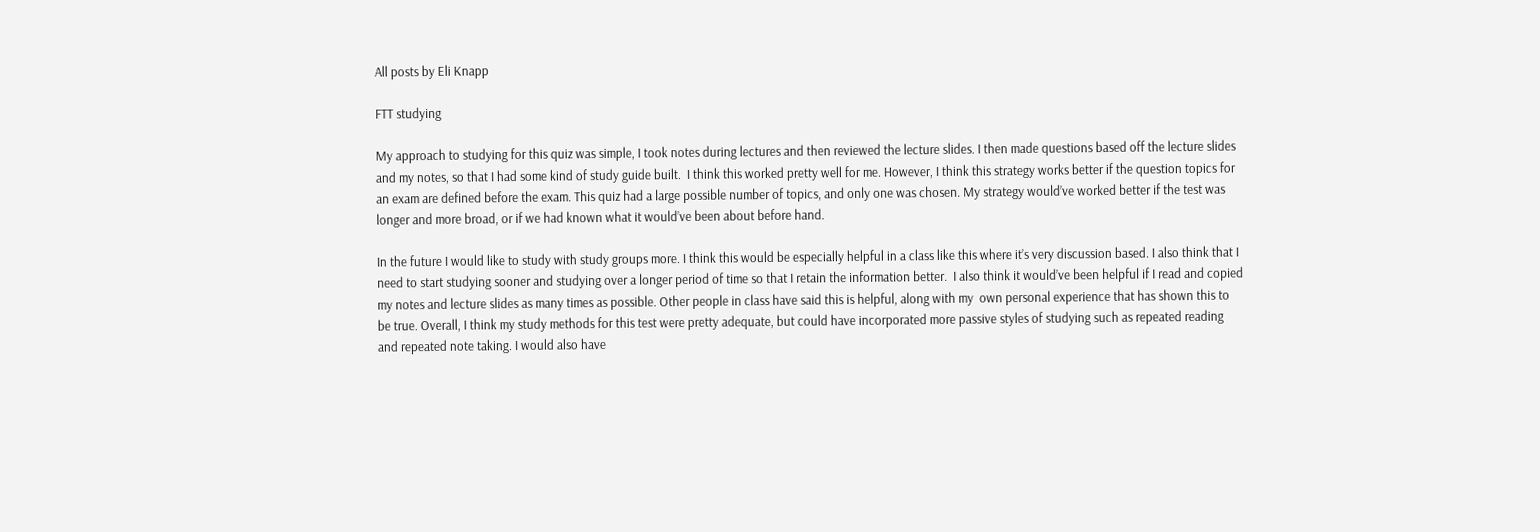All posts by Eli Knapp

FTT studying

My approach to studying for this quiz was simple, I took notes during lectures and then reviewed the lecture slides. I then made questions based off the lecture slides and my notes, so that I had some kind of study guide built.  I think this worked pretty well for me. However, I think this strategy works better if the question topics for an exam are defined before the exam. This quiz had a large possible number of topics, and only one was chosen. My strategy would’ve worked better if the test was longer and more broad, or if we had known what it would’ve been about before hand.

In the future I would like to study with study groups more. I think this would be especially helpful in a class like this where it’s very discussion based. I also think that I need to start studying sooner and studying over a longer period of time so that I retain the information better.  I also think it would’ve been helpful if I read and copied my notes and lecture slides as many times as possible. Other people in class have said this is helpful, along with my  own personal experience that has shown this to be true. Overall, I think my study methods for this test were pretty adequate, but could have incorporated more passive styles of studying such as repeated reading  and repeated note taking. I would also have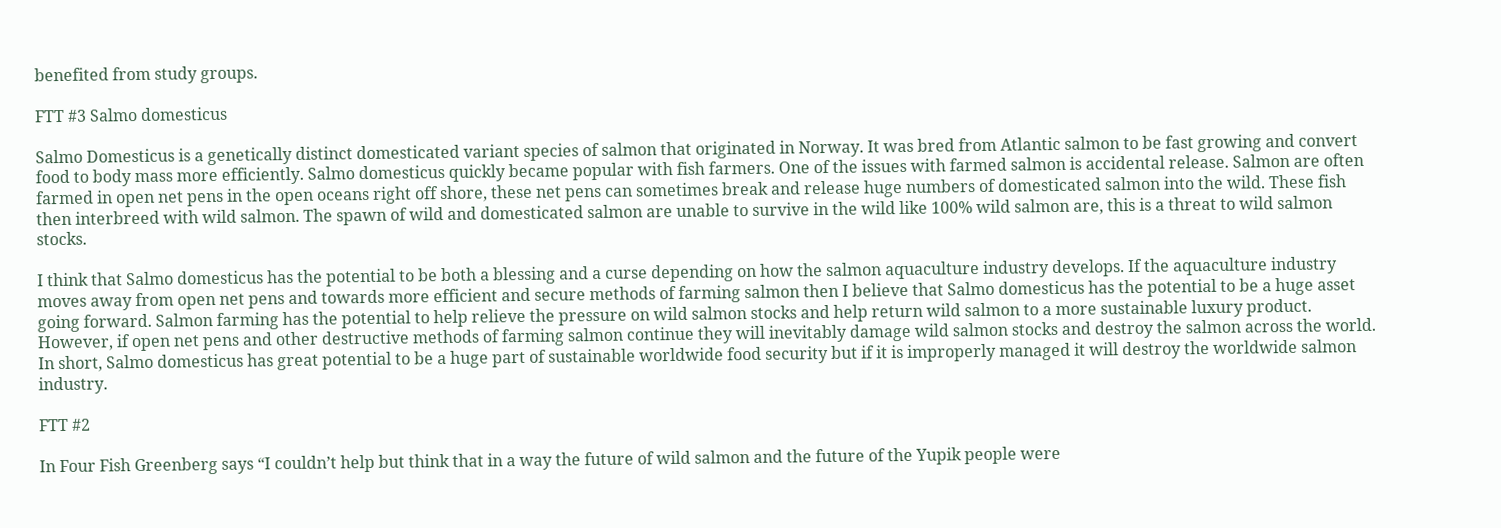benefited from study groups.

FTT #3 Salmo domesticus

Salmo Domesticus is a genetically distinct domesticated variant species of salmon that originated in Norway. It was bred from Atlantic salmon to be fast growing and convert food to body mass more efficiently. Salmo domesticus quickly became popular with fish farmers. One of the issues with farmed salmon is accidental release. Salmon are often farmed in open net pens in the open oceans right off shore, these net pens can sometimes break and release huge numbers of domesticated salmon into the wild. These fish then interbreed with wild salmon. The spawn of wild and domesticated salmon are unable to survive in the wild like 100% wild salmon are, this is a threat to wild salmon stocks.

I think that Salmo domesticus has the potential to be both a blessing and a curse depending on how the salmon aquaculture industry develops. If the aquaculture industry moves away from open net pens and towards more efficient and secure methods of farming salmon then I believe that Salmo domesticus has the potential to be a huge asset going forward. Salmon farming has the potential to help relieve the pressure on wild salmon stocks and help return wild salmon to a more sustainable luxury product. However, if open net pens and other destructive methods of farming salmon continue they will inevitably damage wild salmon stocks and destroy the salmon across the world. In short, Salmo domesticus has great potential to be a huge part of sustainable worldwide food security but if it is improperly managed it will destroy the worldwide salmon industry.

FTT #2

In Four Fish Greenberg says “I couldn’t help but think that in a way the future of wild salmon and the future of the Yupik people were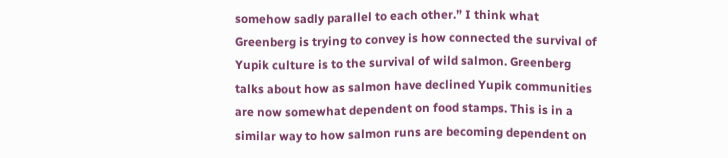somehow sadly parallel to each other.” I think what Greenberg is trying to convey is how connected the survival of Yupik culture is to the survival of wild salmon. Greenberg talks about how as salmon have declined Yupik communities are now somewhat dependent on food stamps. This is in a similar way to how salmon runs are becoming dependent on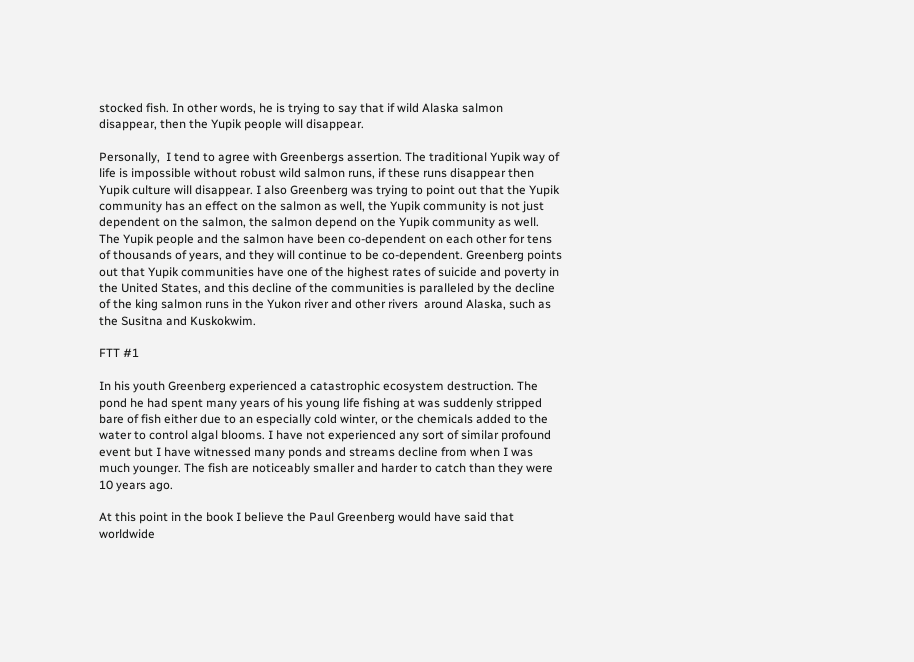stocked fish. In other words, he is trying to say that if wild Alaska salmon disappear, then the Yupik people will disappear.

Personally,  I tend to agree with Greenbergs assertion. The traditional Yupik way of life is impossible without robust wild salmon runs, if these runs disappear then Yupik culture will disappear. I also Greenberg was trying to point out that the Yupik community has an effect on the salmon as well, the Yupik community is not just dependent on the salmon, the salmon depend on the Yupik community as well. The Yupik people and the salmon have been co-dependent on each other for tens of thousands of years, and they will continue to be co-dependent. Greenberg points out that Yupik communities have one of the highest rates of suicide and poverty in the United States, and this decline of the communities is paralleled by the decline of the king salmon runs in the Yukon river and other rivers  around Alaska, such as the Susitna and Kuskokwim.

FTT #1

In his youth Greenberg experienced a catastrophic ecosystem destruction. The pond he had spent many years of his young life fishing at was suddenly stripped bare of fish either due to an especially cold winter, or the chemicals added to the water to control algal blooms. I have not experienced any sort of similar profound event but I have witnessed many ponds and streams decline from when I was much younger. The fish are noticeably smaller and harder to catch than they were 10 years ago.

At this point in the book I believe the Paul Greenberg would have said that worldwide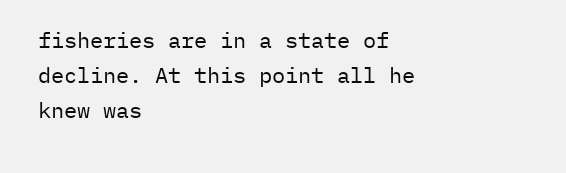fisheries are in a state of decline. At this point all he knew was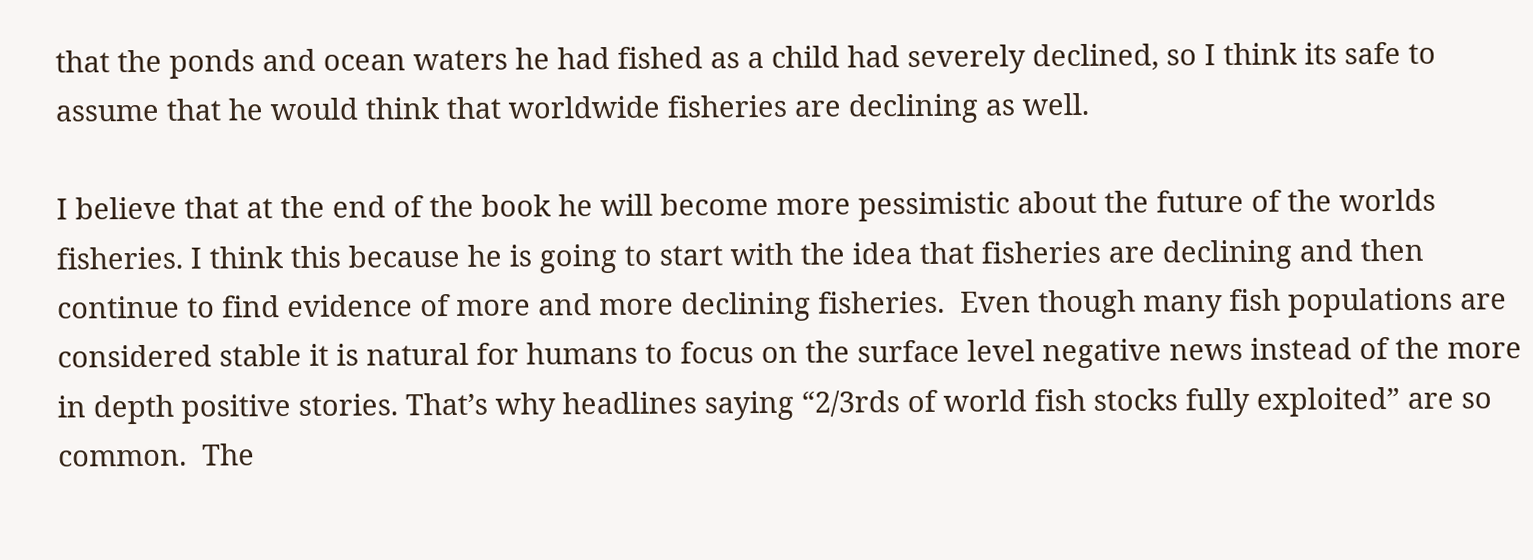that the ponds and ocean waters he had fished as a child had severely declined, so I think its safe to assume that he would think that worldwide fisheries are declining as well.

I believe that at the end of the book he will become more pessimistic about the future of the worlds fisheries. I think this because he is going to start with the idea that fisheries are declining and then continue to find evidence of more and more declining fisheries.  Even though many fish populations are considered stable it is natural for humans to focus on the surface level negative news instead of the more in depth positive stories. That’s why headlines saying “2/3rds of world fish stocks fully exploited” are so common.  The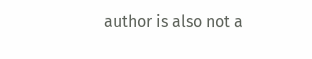author is also not a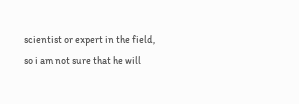scientist or expert in the field, so i am not sure that he will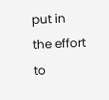put in the effort to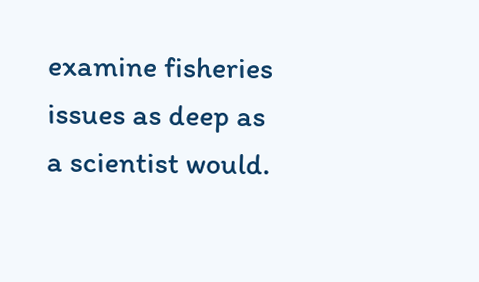examine fisheries issues as deep as a scientist would.